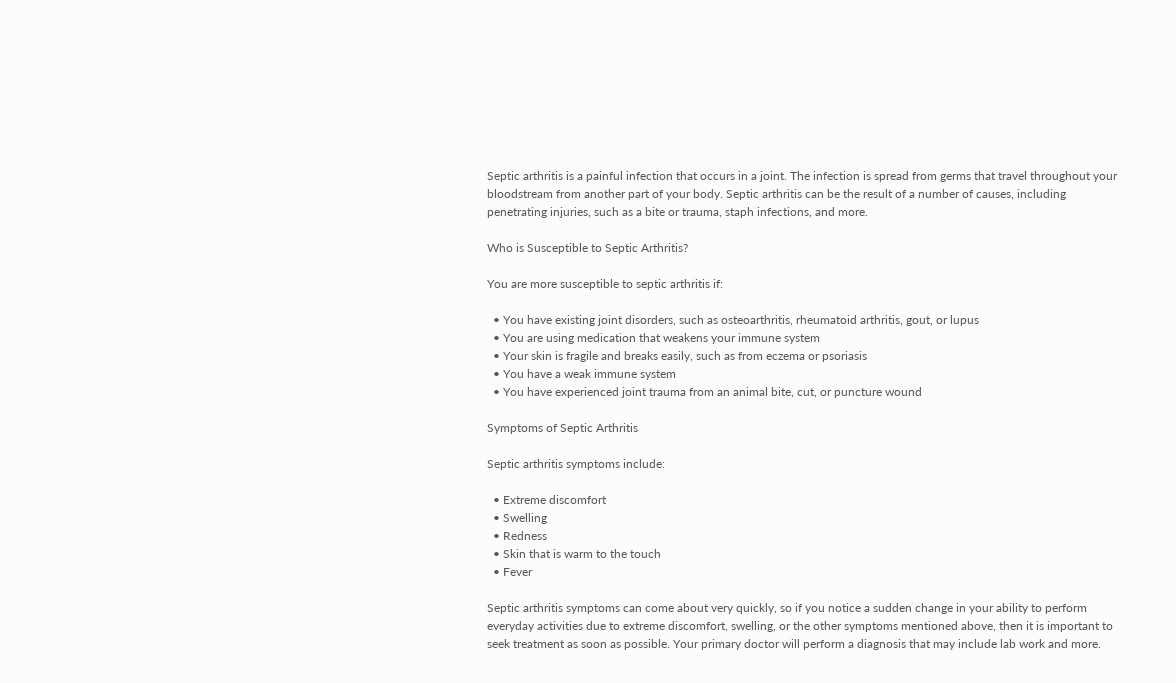Septic arthritis is a painful infection that occurs in a joint. The infection is spread from germs that travel throughout your bloodstream from another part of your body. Septic arthritis can be the result of a number of causes, including penetrating injuries, such as a bite or trauma, staph infections, and more.

Who is Susceptible to Septic Arthritis?

You are more susceptible to septic arthritis if:

  • You have existing joint disorders, such as osteoarthritis, rheumatoid arthritis, gout, or lupus
  • You are using medication that weakens your immune system
  • Your skin is fragile and breaks easily, such as from eczema or psoriasis
  • You have a weak immune system
  • You have experienced joint trauma from an animal bite, cut, or puncture wound

Symptoms of Septic Arthritis

Septic arthritis symptoms include:

  • Extreme discomfort
  • Swelling
  • Redness
  • Skin that is warm to the touch
  • Fever

Septic arthritis symptoms can come about very quickly, so if you notice a sudden change in your ability to perform everyday activities due to extreme discomfort, swelling, or the other symptoms mentioned above, then it is important to seek treatment as soon as possible. Your primary doctor will perform a diagnosis that may include lab work and more.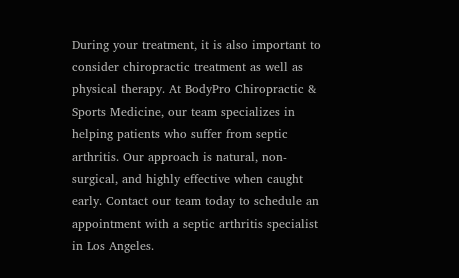During your treatment, it is also important to consider chiropractic treatment as well as physical therapy. At BodyPro Chiropractic & Sports Medicine, our team specializes in helping patients who suffer from septic arthritis. Our approach is natural, non-surgical, and highly effective when caught early. Contact our team today to schedule an appointment with a septic arthritis specialist in Los Angeles.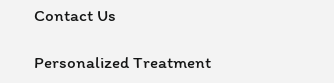Contact Us

Personalized Treatment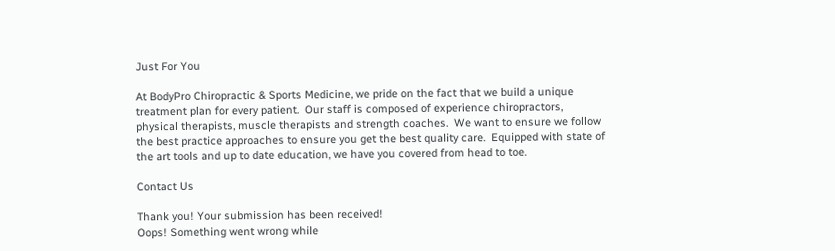Just For You

At BodyPro Chiropractic & Sports Medicine, we pride on the fact that we build a unique treatment plan for every patient.  Our staff is composed of experience chiropractors, physical therapists, muscle therapists and strength coaches.  We want to ensure we follow the best practice approaches to ensure you get the best quality care.  Equipped with state of the art tools and up to date education, we have you covered from head to toe.

Contact Us

Thank you! Your submission has been received!
Oops! Something went wrong while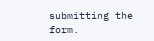submitting the form.